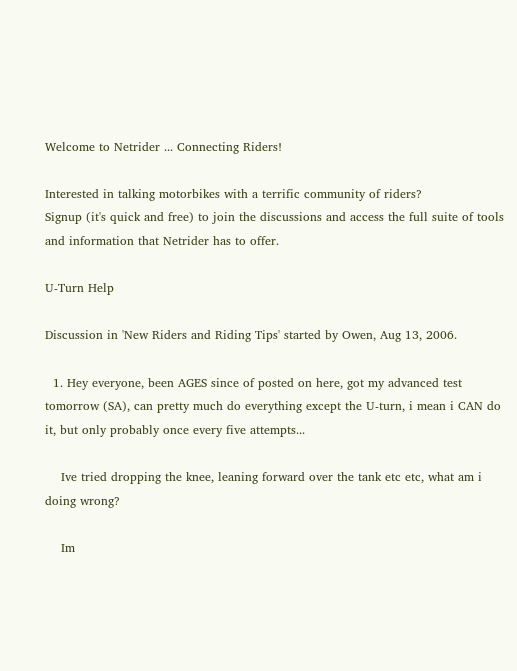Welcome to Netrider ... Connecting Riders!

Interested in talking motorbikes with a terrific community of riders?
Signup (it's quick and free) to join the discussions and access the full suite of tools and information that Netrider has to offer.

U-Turn Help

Discussion in 'New Riders and Riding Tips' started by Owen, Aug 13, 2006.

  1. Hey everyone, been AGES since of posted on here, got my advanced test tomorrow (SA), can pretty much do everything except the U-turn, i mean i CAN do it, but only probably once every five attempts...

    Ive tried dropping the knee, leaning forward over the tank etc etc, what am i doing wrong?

    Im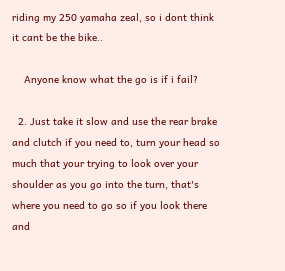riding my 250 yamaha zeal, so i dont think it cant be the bike..

    Anyone know what the go is if i fail?

  2. Just take it slow and use the rear brake and clutch if you need to, turn your head so much that your trying to look over your shoulder as you go into the turn, that's where you need to go so if you look there and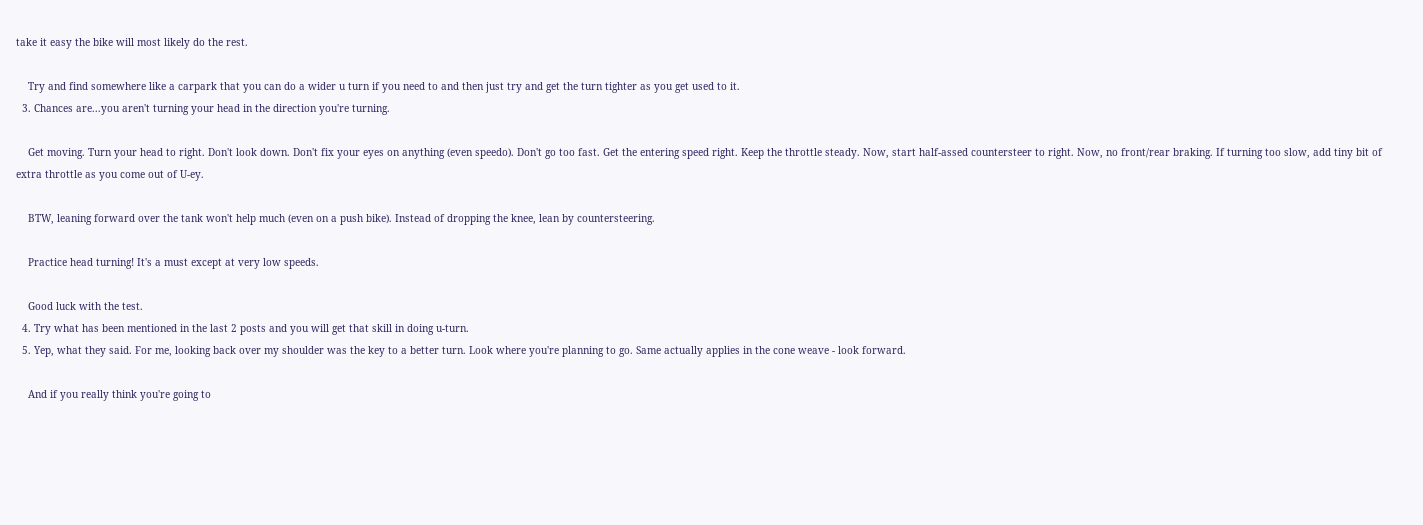take it easy the bike will most likely do the rest.

    Try and find somewhere like a carpark that you can do a wider u turn if you need to and then just try and get the turn tighter as you get used to it.
  3. Chances are...you aren't turning your head in the direction you're turning.

    Get moving. Turn your head to right. Don't look down. Don't fix your eyes on anything (even speedo). Don't go too fast. Get the entering speed right. Keep the throttle steady. Now, start half-assed countersteer to right. Now, no front/rear braking. If turning too slow, add tiny bit of extra throttle as you come out of U-ey.

    BTW, leaning forward over the tank won't help much (even on a push bike). Instead of dropping the knee, lean by countersteering.

    Practice head turning! It's a must except at very low speeds.

    Good luck with the test.
  4. Try what has been mentioned in the last 2 posts and you will get that skill in doing u-turn.
  5. Yep, what they said. For me, looking back over my shoulder was the key to a better turn. Look where you're planning to go. Same actually applies in the cone weave - look forward.

    And if you really think you're going to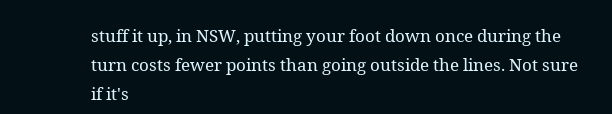stuff it up, in NSW, putting your foot down once during the turn costs fewer points than going outside the lines. Not sure if it's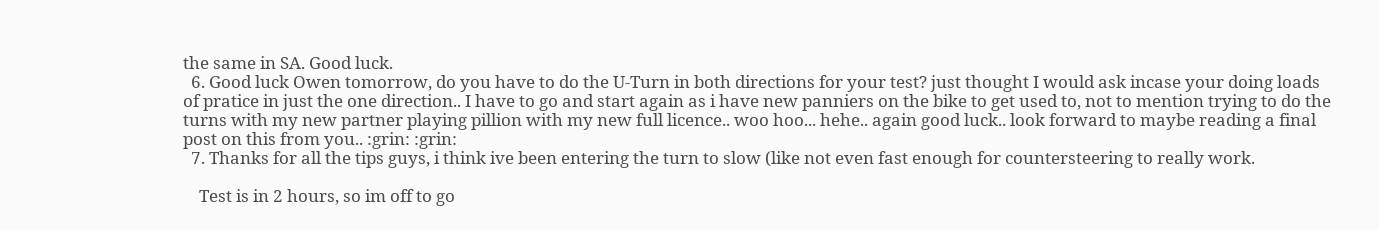the same in SA. Good luck.
  6. Good luck Owen tomorrow, do you have to do the U-Turn in both directions for your test? just thought I would ask incase your doing loads of pratice in just the one direction.. I have to go and start again as i have new panniers on the bike to get used to, not to mention trying to do the turns with my new partner playing pillion with my new full licence.. woo hoo... hehe.. again good luck.. look forward to maybe reading a final post on this from you.. :grin: :grin:
  7. Thanks for all the tips guys, i think ive been entering the turn to slow (like not even fast enough for countersteering to really work.

    Test is in 2 hours, so im off to go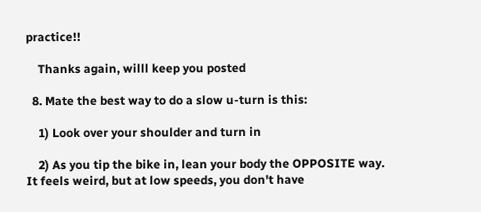practice!!

    Thanks again, willl keep you posted

  8. Mate the best way to do a slow u-turn is this:

    1) Look over your shoulder and turn in

    2) As you tip the bike in, lean your body the OPPOSITE way. It feels weird, but at low speeds, you don't have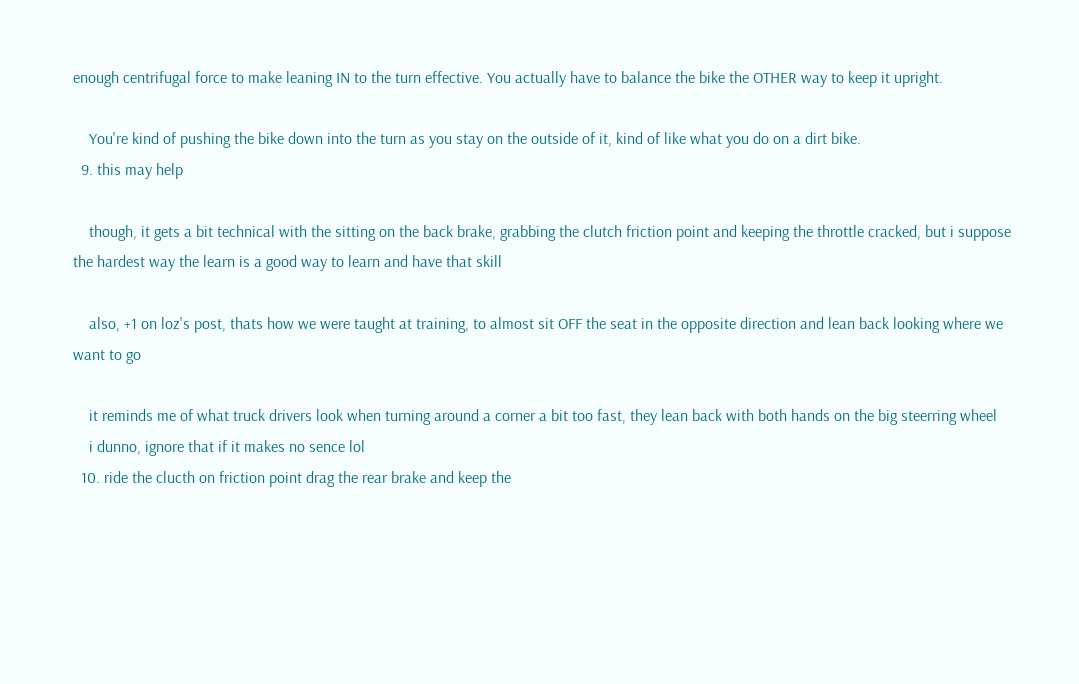enough centrifugal force to make leaning IN to the turn effective. You actually have to balance the bike the OTHER way to keep it upright.

    You're kind of pushing the bike down into the turn as you stay on the outside of it, kind of like what you do on a dirt bike.
  9. this may help

    though, it gets a bit technical with the sitting on the back brake, grabbing the clutch friction point and keeping the throttle cracked, but i suppose the hardest way the learn is a good way to learn and have that skill

    also, +1 on loz's post, thats how we were taught at training, to almost sit OFF the seat in the opposite direction and lean back looking where we want to go

    it reminds me of what truck drivers look when turning around a corner a bit too fast, they lean back with both hands on the big steerring wheel
    i dunno, ignore that if it makes no sence lol
  10. ride the clucth on friction point drag the rear brake and keep the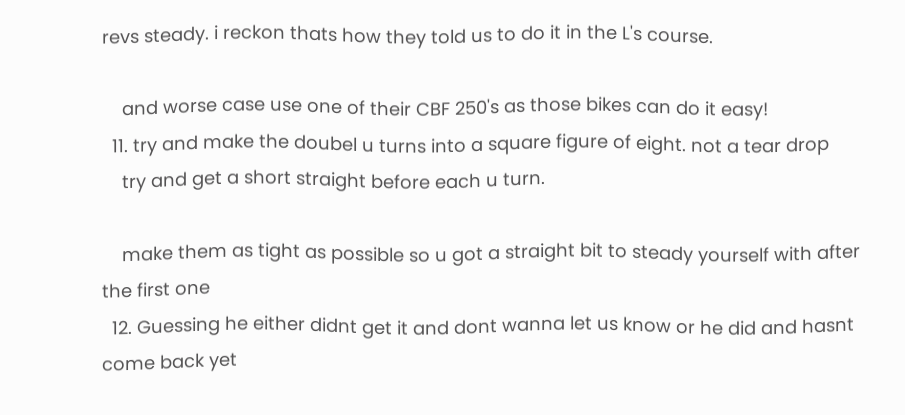revs steady. i reckon thats how they told us to do it in the L's course.

    and worse case use one of their CBF 250's as those bikes can do it easy!
  11. try and make the doubel u turns into a square figure of eight. not a tear drop
    try and get a short straight before each u turn.

    make them as tight as possible so u got a straight bit to steady yourself with after the first one
  12. Guessing he either didnt get it and dont wanna let us know or he did and hasnt come back yet